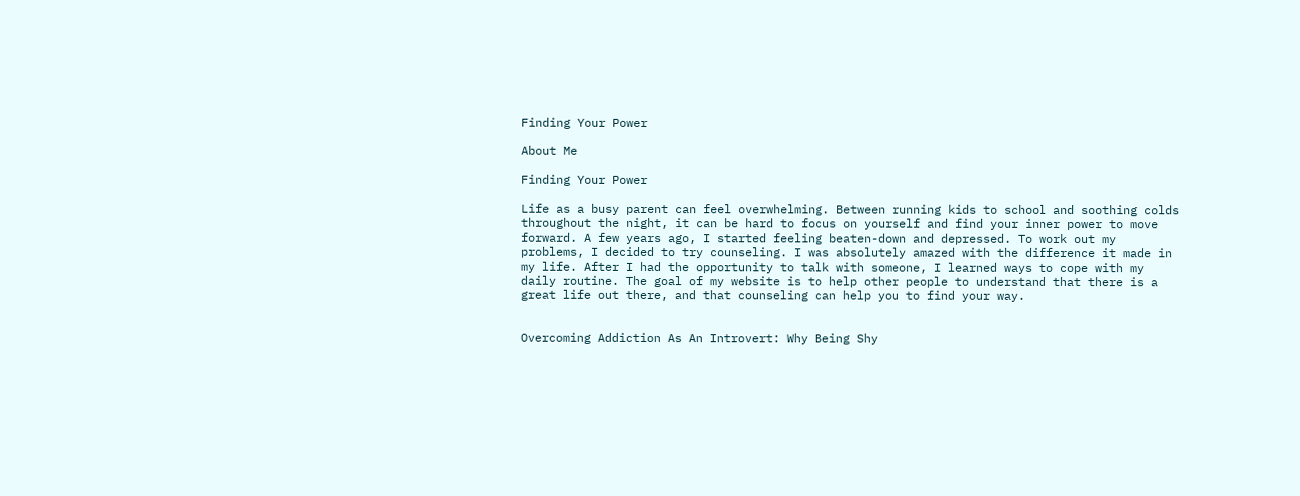Finding Your Power

About Me

Finding Your Power

Life as a busy parent can feel overwhelming. Between running kids to school and soothing colds throughout the night, it can be hard to focus on yourself and find your inner power to move forward. A few years ago, I started feeling beaten-down and depressed. To work out my problems, I decided to try counseling. I was absolutely amazed with the difference it made in my life. After I had the opportunity to talk with someone, I learned ways to cope with my daily routine. The goal of my website is to help other people to understand that there is a great life out there, and that counseling can help you to find your way.


Overcoming Addiction As An Introvert: Why Being Shy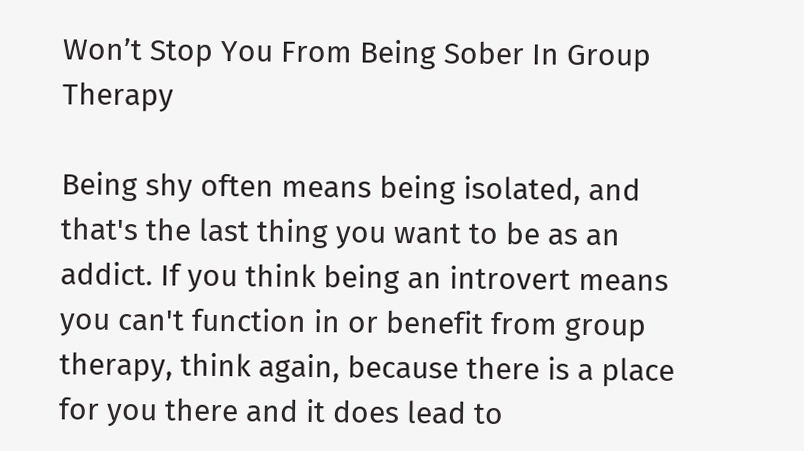Won’t Stop You From Being Sober In Group Therapy

Being shy often means being isolated, and that's the last thing you want to be as an addict. If you think being an introvert means you can't function in or benefit from group therapy, think again, because there is a place for you there and it does lead to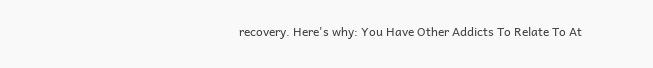recovery. Here's why: You Have Other Addicts To Relate To At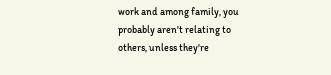work and among family, you probably aren't relating to others, unless they're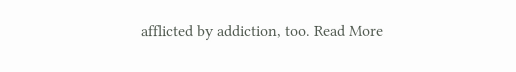afflicted by addiction, too. Read More